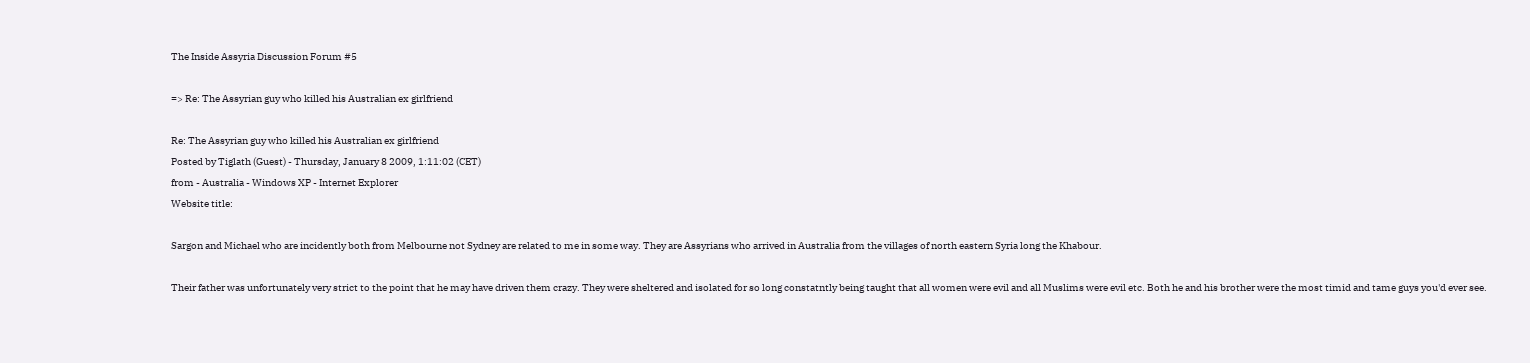The Inside Assyria Discussion Forum #5

=> Re: The Assyrian guy who killed his Australian ex girlfriend

Re: The Assyrian guy who killed his Australian ex girlfriend
Posted by Tiglath (Guest) - Thursday, January 8 2009, 1:11:02 (CET)
from - Australia - Windows XP - Internet Explorer
Website title:

Sargon and Michael who are incidently both from Melbourne not Sydney are related to me in some way. They are Assyrians who arrived in Australia from the villages of north eastern Syria long the Khabour.

Their father was unfortunately very strict to the point that he may have driven them crazy. They were sheltered and isolated for so long constatntly being taught that all women were evil and all Muslims were evil etc. Both he and his brother were the most timid and tame guys you'd ever see.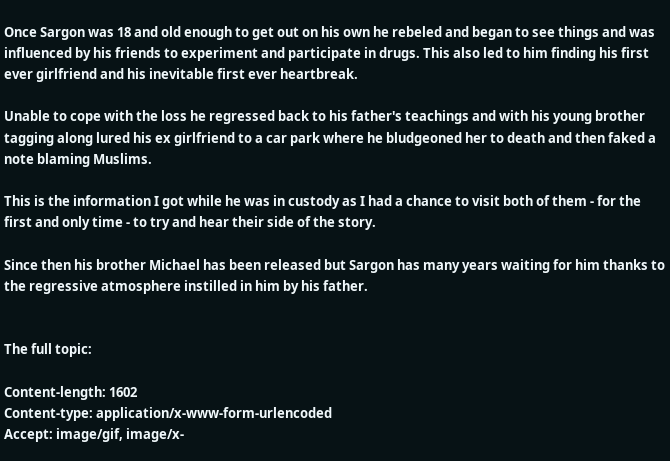Once Sargon was 18 and old enough to get out on his own he rebeled and began to see things and was influenced by his friends to experiment and participate in drugs. This also led to him finding his first ever girlfriend and his inevitable first ever heartbreak.

Unable to cope with the loss he regressed back to his father's teachings and with his young brother tagging along lured his ex girlfriend to a car park where he bludgeoned her to death and then faked a note blaming Muslims.

This is the information I got while he was in custody as I had a chance to visit both of them - for the first and only time - to try and hear their side of the story.

Since then his brother Michael has been released but Sargon has many years waiting for him thanks to the regressive atmosphere instilled in him by his father.


The full topic:

Content-length: 1602
Content-type: application/x-www-form-urlencoded
Accept: image/gif, image/x-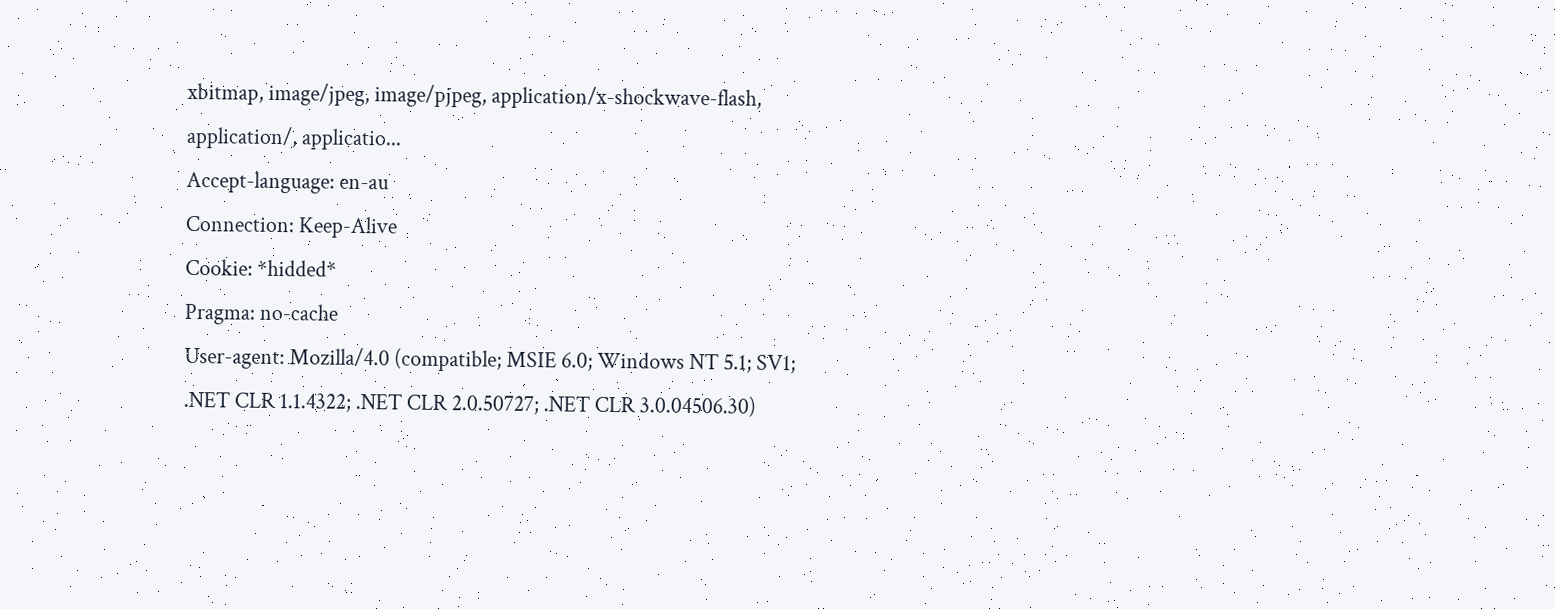xbitmap, image/jpeg, image/pjpeg, application/x-shockwave-flash, application/, applicatio...
Accept-language: en-au
Connection: Keep-Alive
Cookie: *hidded*
Pragma: no-cache
User-agent: Mozilla/4.0 (compatible; MSIE 6.0; Windows NT 5.1; SV1; .NET CLR 1.1.4322; .NET CLR 2.0.50727; .NET CLR 3.0.04506.30)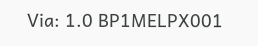Via: 1.0 BP1MELPX001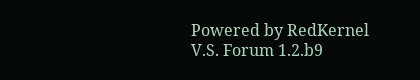Powered by RedKernel V.S. Forum 1.2.b9